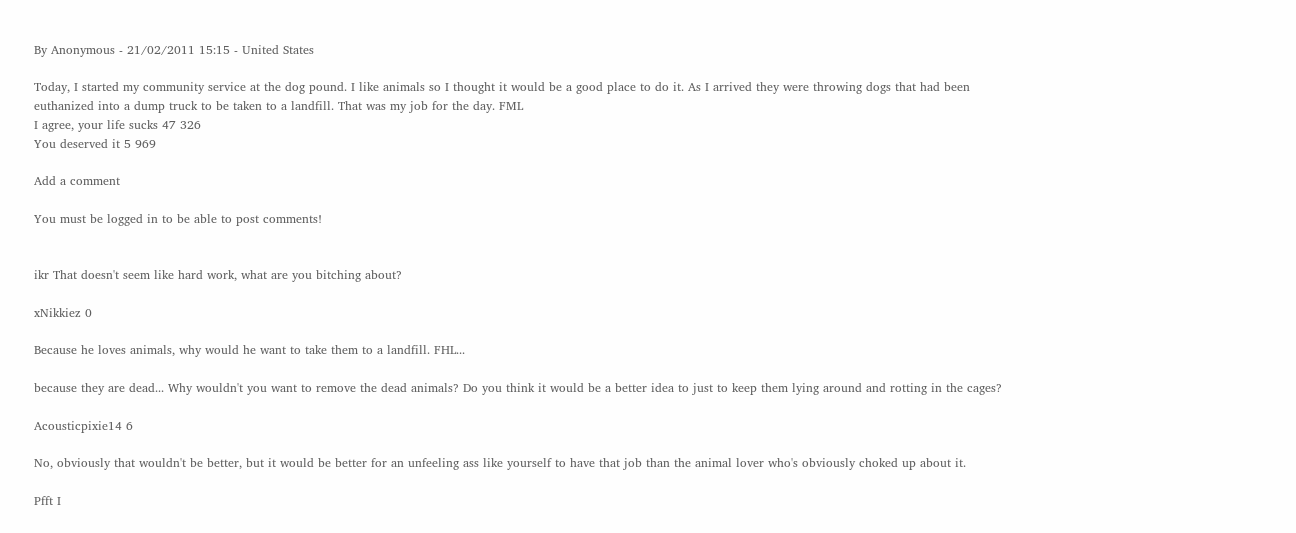By Anonymous - 21/02/2011 15:15 - United States

Today, I started my community service at the dog pound. I like animals so I thought it would be a good place to do it. As I arrived they were throwing dogs that had been euthanized into a dump truck to be taken to a landfill. That was my job for the day. FML
I agree, your life sucks 47 326
You deserved it 5 969

Add a comment

You must be logged in to be able to post comments!


ikr That doesn't seem like hard work, what are you bitching about?

xNikkiez 0

Because he loves animals, why would he want to take them to a landfill. FHL...

because they are dead... Why wouldn't you want to remove the dead animals? Do you think it would be a better idea to just to keep them lying around and rotting in the cages?

Acousticpixie14 6

No, obviously that wouldn't be better, but it would be better for an unfeeling ass like yourself to have that job than the animal lover who's obviously choked up about it.

Pfft I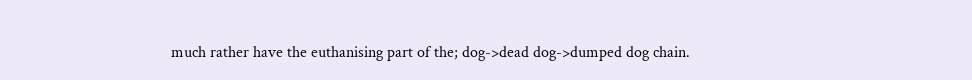much rather have the euthanising part of the; dog->dead dog->dumped dog chain.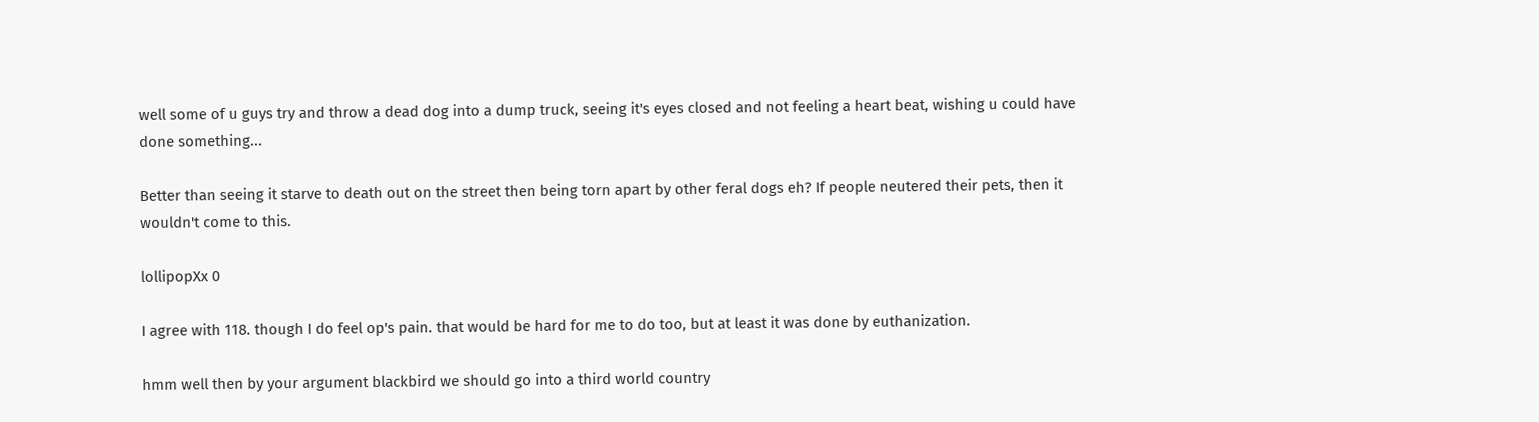well some of u guys try and throw a dead dog into a dump truck, seeing it's eyes closed and not feeling a heart beat, wishing u could have done something...

Better than seeing it starve to death out on the street then being torn apart by other feral dogs eh? If people neutered their pets, then it wouldn't come to this.

lollipopXx 0

I agree with 118. though I do feel op's pain. that would be hard for me to do too, but at least it was done by euthanization.

hmm well then by your argument blackbird we should go into a third world country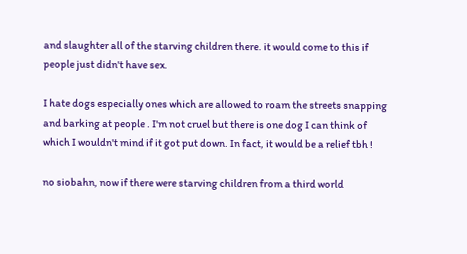and slaughter all of the starving children there. it would come to this if people just didn't have sex.

I hate dogs especially ones which are allowed to roam the streets snapping and barking at people . I'm not cruel but there is one dog I can think of which I wouldn't mind if it got put down. In fact, it would be a relief tbh !

no siobahn, now if there were starving children from a third world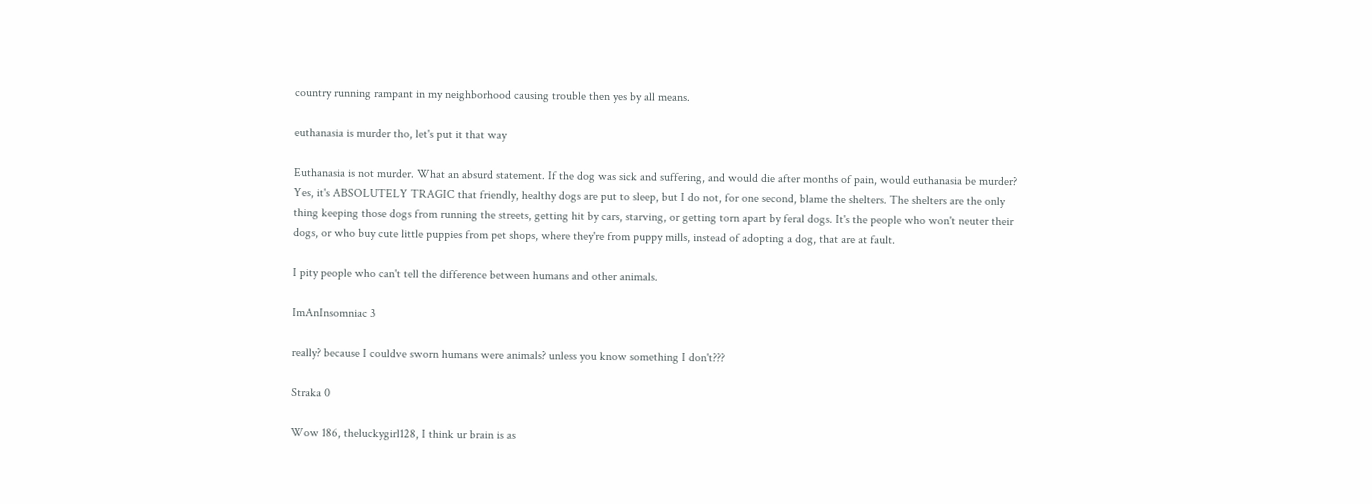country running rampant in my neighborhood causing trouble then yes by all means.

euthanasia is murder tho, let's put it that way

Euthanasia is not murder. What an absurd statement. If the dog was sick and suffering, and would die after months of pain, would euthanasia be murder? Yes, it's ABSOLUTELY TRAGIC that friendly, healthy dogs are put to sleep, but I do not, for one second, blame the shelters. The shelters are the only thing keeping those dogs from running the streets, getting hit by cars, starving, or getting torn apart by feral dogs. It's the people who won't neuter their dogs, or who buy cute little puppies from pet shops, where they're from puppy mills, instead of adopting a dog, that are at fault.

I pity people who can't tell the difference between humans and other animals.

ImAnInsomniac 3

really? because I couldve sworn humans were animals? unless you know something I don't???

Straka 0

Wow 186, theluckygirl128, I think ur brain is as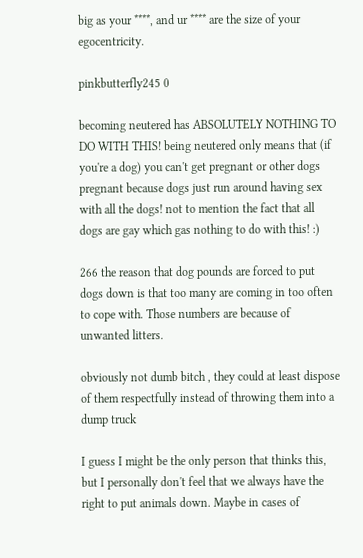big as your ****, and ur **** are the size of your egocentricity.

pinkbutterfly245 0

becoming neutered has ABSOLUTELY NOTHING TO DO WITH THIS! being neutered only means that (if you're a dog) you can't get pregnant or other dogs pregnant because dogs just run around having sex with all the dogs! not to mention the fact that all dogs are gay which gas nothing to do with this! :)

266 the reason that dog pounds are forced to put dogs down is that too many are coming in too often to cope with. Those numbers are because of unwanted litters.

obviously not dumb bitch , they could at least dispose of them respectfully instead of throwing them into a dump truck

I guess I might be the only person that thinks this, but I personally don't feel that we always have the right to put animals down. Maybe in cases of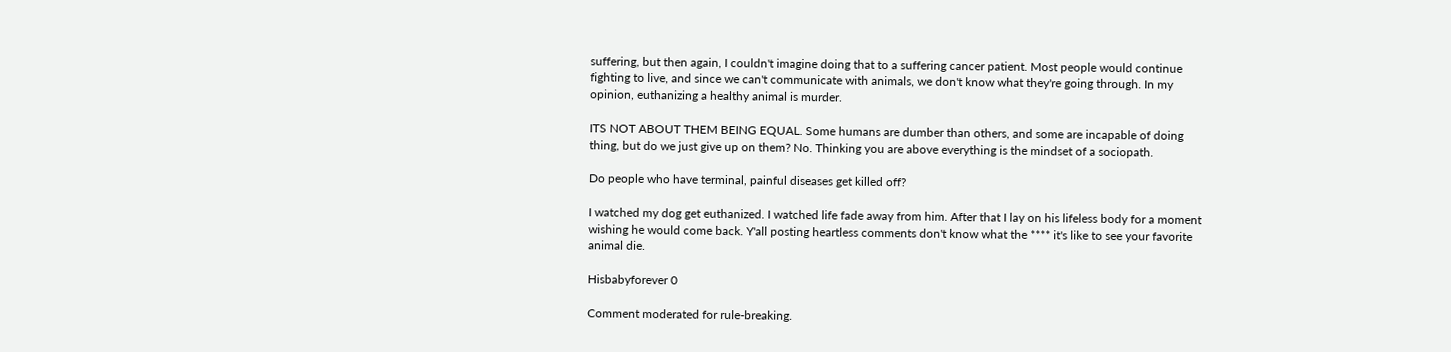suffering, but then again, I couldn't imagine doing that to a suffering cancer patient. Most people would continue fighting to live, and since we can't communicate with animals, we don't know what they're going through. In my opinion, euthanizing a healthy animal is murder.

ITS NOT ABOUT THEM BEING EQUAL. Some humans are dumber than others, and some are incapable of doing thing, but do we just give up on them? No. Thinking you are above everything is the mindset of a sociopath.

Do people who have terminal, painful diseases get killed off?

I watched my dog get euthanized. I watched life fade away from him. After that I lay on his lifeless body for a moment wishing he would come back. Y'all posting heartless comments don't know what the **** it's like to see your favorite animal die.

Hisbabyforever 0

Comment moderated for rule-breaking.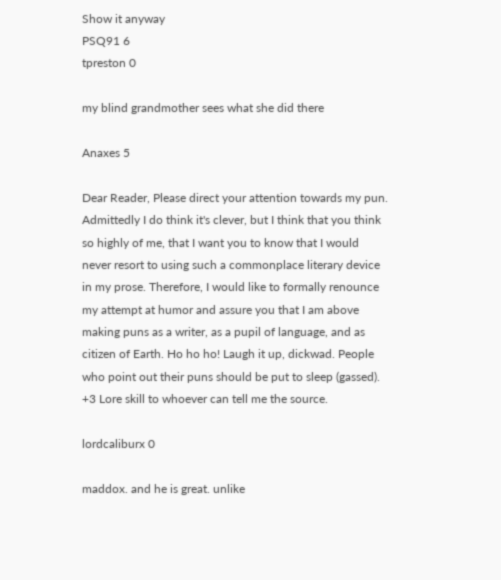Show it anyway
PSQ91 6
tpreston 0

my blind grandmother sees what she did there

Anaxes 5

Dear Reader, Please direct your attention towards my pun. Admittedly I do think it's clever, but I think that you think so highly of me, that I want you to know that I would never resort to using such a commonplace literary device in my prose. Therefore, I would like to formally renounce my attempt at humor and assure you that I am above making puns as a writer, as a pupil of language, and as citizen of Earth. Ho ho ho! Laugh it up, dickwad. People who point out their puns should be put to sleep (gassed). +3 Lore skill to whoever can tell me the source.

lordcaliburx 0

maddox. and he is great. unlike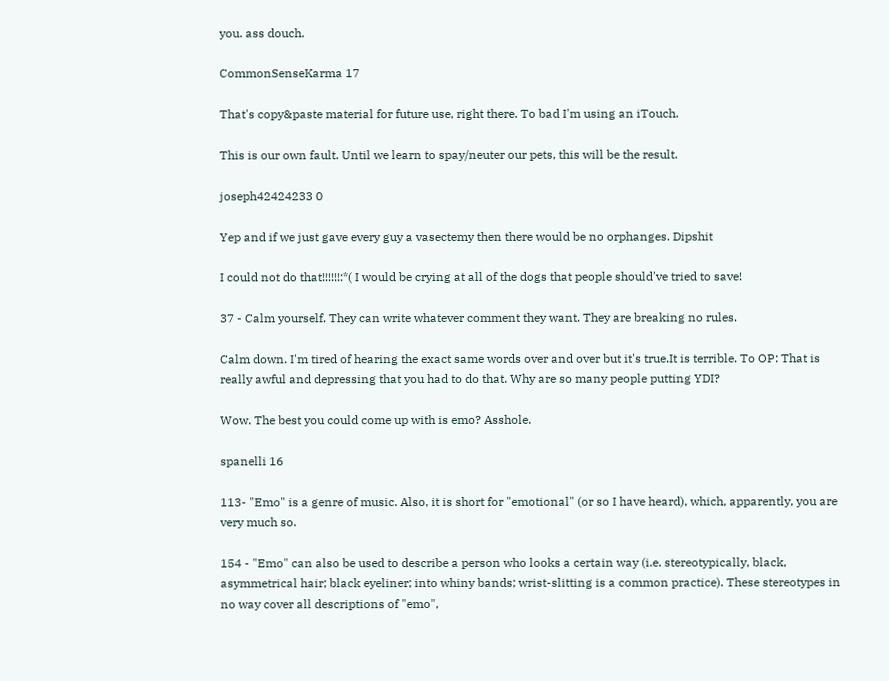you. ass douch.

CommonSenseKarma 17

That's copy&paste material for future use, right there. To bad I'm using an iTouch.

This is our own fault. Until we learn to spay/neuter our pets, this will be the result.

joseph42424233 0

Yep and if we just gave every guy a vasectemy then there would be no orphanges. Dipshit

I could not do that!!!!!!:*( I would be crying at all of the dogs that people should've tried to save!

37 - Calm yourself. They can write whatever comment they want. They are breaking no rules.

Calm down. I'm tired of hearing the exact same words over and over but it's true.It is terrible. To OP: That is really awful and depressing that you had to do that. Why are so many people putting YDI?

Wow. The best you could come up with is emo? Asshole.

spanelli 16

113- "Emo" is a genre of music. Also, it is short for "emotional" (or so I have heard), which, apparently, you are very much so.

154 - "Emo" can also be used to describe a person who looks a certain way (i.e. stereotypically, black, asymmetrical hair; black eyeliner; into whiny bands; wrist-slitting is a common practice). These stereotypes in no way cover all descriptions of "emo",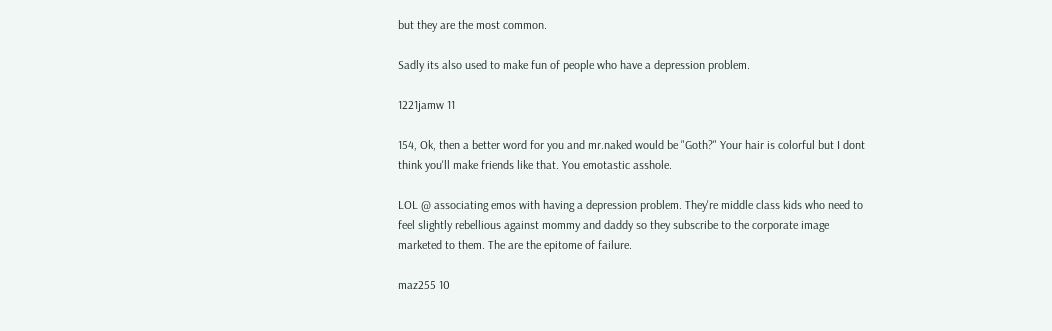but they are the most common.

Sadly its also used to make fun of people who have a depression problem.

1221jamw 11

154, Ok, then a better word for you and mr.naked would be "Goth?" Your hair is colorful but I dont think you'll make friends like that. You emotastic asshole.

LOL @ associating emos with having a depression problem. They're middle class kids who need to feel slightly rebellious against mommy and daddy so they subscribe to the corporate image marketed to them. The are the epitome of failure.

maz255 10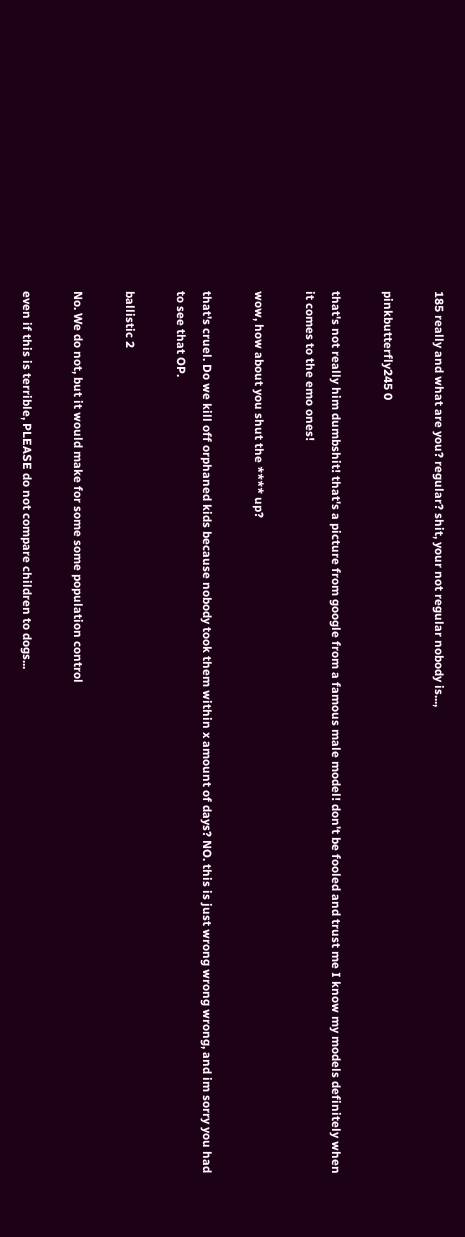185 really and what are you? regular? shit, your not regular nobody is...,

pinkbutterfly245 0

that's not really him dumbshit! that's a picture from google from a famous male model! don't be fooled and trust me I know my models definitely when it comes to the emo ones!

wow, how about you shut the **** up?

that's cruel. Do we kill off orphaned kids because nobody took them within x amount of days? NO. this is just wrong wrong wrong, and im sorry you had to see that OP.

ballistic 2

No. We do not, but it would make for some some population control

even if this is terrible, PLEASE do not compare children to dogs...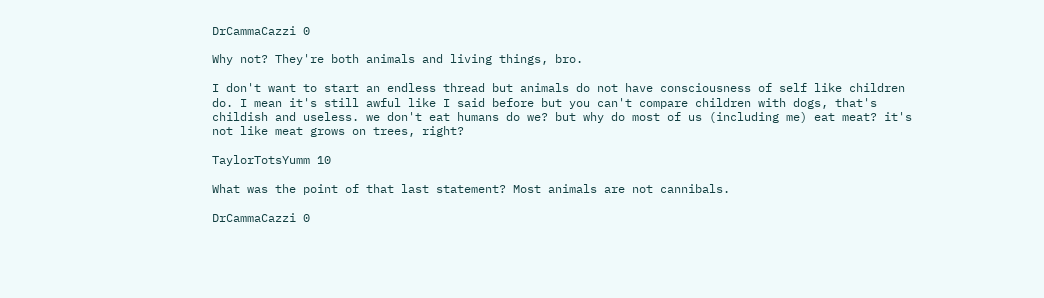DrCammaCazzi 0

Why not? They're both animals and living things, bro.

I don't want to start an endless thread but animals do not have consciousness of self like children do. I mean it's still awful like I said before but you can't compare children with dogs, that's childish and useless. we don't eat humans do we? but why do most of us (including me) eat meat? it's not like meat grows on trees, right?

TaylorTotsYumm 10

What was the point of that last statement? Most animals are not cannibals.

DrCammaCazzi 0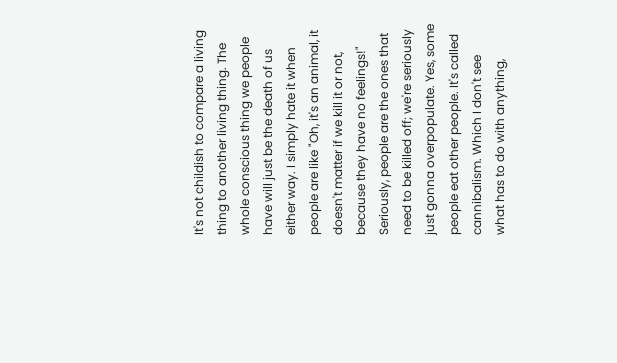It's not childish to compare a living thing to another living thing. The whole conscious thing we people have will just be the death of us either way. I simply hate it when people are like "Oh, it's an animal, it doesn't matter if we kill it or not, because they have no feelings!" Seriously, people are the ones that need to be killed off; we're seriously just gonna overpopulate. Yes, some people eat other people. It's called cannibalism. Which I don't see what has to do with anything,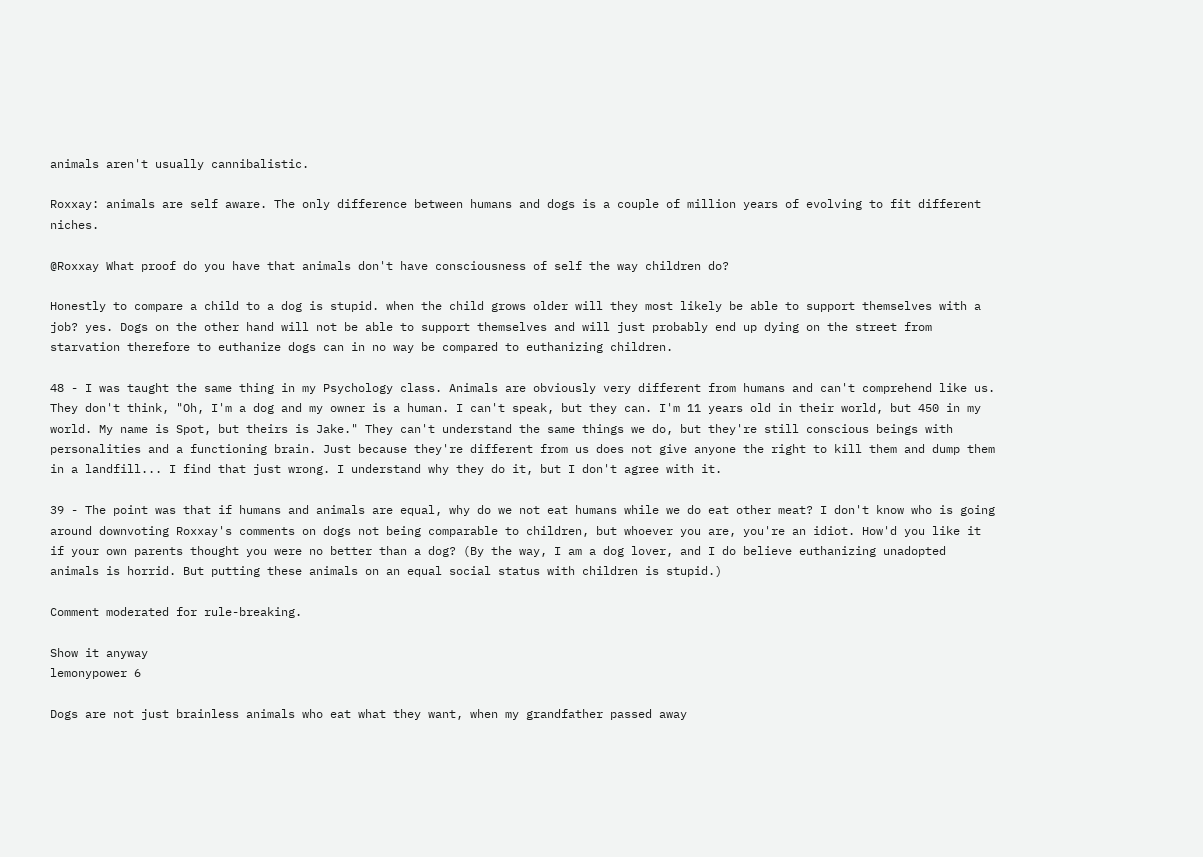animals aren't usually cannibalistic.

Roxxay: animals are self aware. The only difference between humans and dogs is a couple of million years of evolving to fit different niches.

@Roxxay What proof do you have that animals don't have consciousness of self the way children do?

Honestly to compare a child to a dog is stupid. when the child grows older will they most likely be able to support themselves with a job? yes. Dogs on the other hand will not be able to support themselves and will just probably end up dying on the street from starvation therefore to euthanize dogs can in no way be compared to euthanizing children.

48 - I was taught the same thing in my Psychology class. Animals are obviously very different from humans and can't comprehend like us. They don't think, "Oh, I'm a dog and my owner is a human. I can't speak, but they can. I'm 11 years old in their world, but 450 in my world. My name is Spot, but theirs is Jake." They can't understand the same things we do, but they're still conscious beings with personalities and a functioning brain. Just because they're different from us does not give anyone the right to kill them and dump them in a landfill... I find that just wrong. I understand why they do it, but I don't agree with it.

39 - The point was that if humans and animals are equal, why do we not eat humans while we do eat other meat? I don't know who is going around downvoting Roxxay's comments on dogs not being comparable to children, but whoever you are, you're an idiot. How'd you like it if your own parents thought you were no better than a dog? (By the way, I am a dog lover, and I do believe euthanizing unadopted animals is horrid. But putting these animals on an equal social status with children is stupid.)

Comment moderated for rule-breaking.

Show it anyway
lemonypower 6

Dogs are not just brainless animals who eat what they want, when my grandfather passed away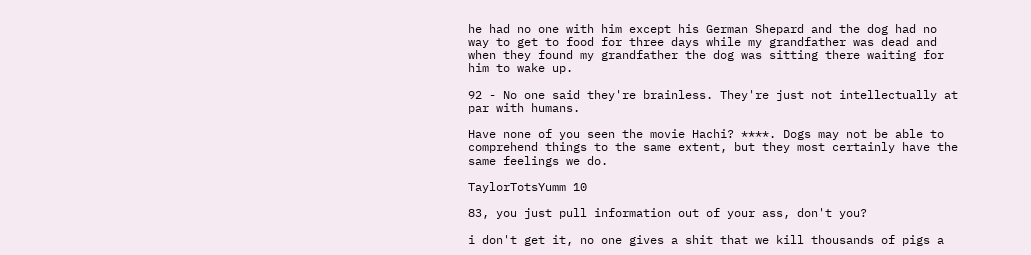he had no one with him except his German Shepard and the dog had no way to get to food for three days while my grandfather was dead and when they found my grandfather the dog was sitting there waiting for him to wake up.

92 - No one said they're brainless. They're just not intellectually at par with humans.

Have none of you seen the movie Hachi? ****. Dogs may not be able to comprehend things to the same extent, but they most certainly have the same feelings we do.

TaylorTotsYumm 10

83, you just pull information out of your ass, don't you?

i don't get it, no one gives a shit that we kill thousands of pigs a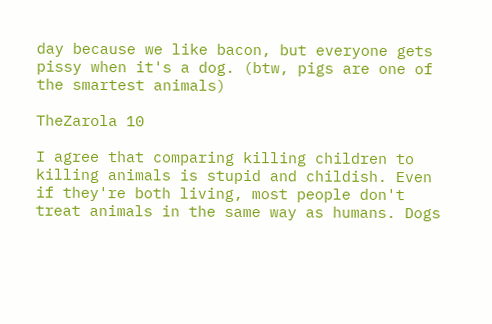day because we like bacon, but everyone gets pissy when it's a dog. (btw, pigs are one of the smartest animals)

TheZarola 10

I agree that comparing killing children to killing animals is stupid and childish. Even if they're both living, most people don't treat animals in the same way as humans. Dogs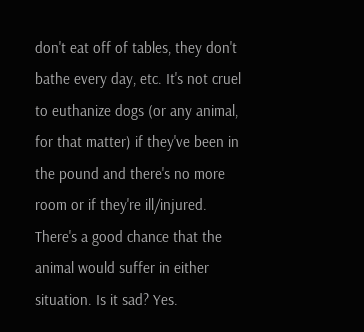don't eat off of tables, they don't bathe every day, etc. It's not cruel to euthanize dogs (or any animal, for that matter) if they've been in the pound and there's no more room or if they're ill/injured. There's a good chance that the animal would suffer in either situation. Is it sad? Yes.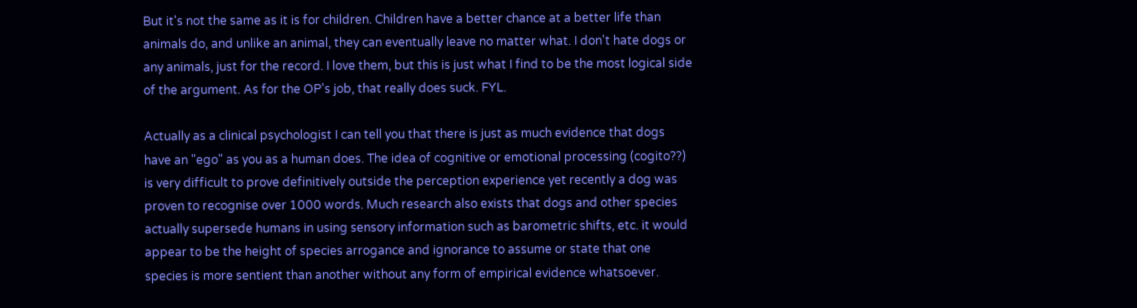But it's not the same as it is for children. Children have a better chance at a better life than animals do, and unlike an animal, they can eventually leave no matter what. I don't hate dogs or any animals, just for the record. I love them, but this is just what I find to be the most logical side of the argument. As for the OP's job, that really does suck. FYL.

Actually as a clinical psychologist I can tell you that there is just as much evidence that dogs have an "ego" as you as a human does. The idea of cognitive or emotional processing (cogito??) is very difficult to prove definitively outside the perception experience yet recently a dog was proven to recognise over 1000 words. Much research also exists that dogs and other species actually supersede humans in using sensory information such as barometric shifts, etc. it would appear to be the height of species arrogance and ignorance to assume or state that one species is more sentient than another without any form of empirical evidence whatsoever.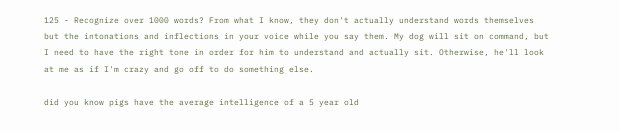125 - Recognize over 1000 words? From what I know, they don't actually understand words themselves but the intonations and inflections in your voice while you say them. My dog will sit on command, but I need to have the right tone in order for him to understand and actually sit. Otherwise, he'll look at me as if I'm crazy and go off to do something else.

did you know pigs have the average intelligence of a 5 year old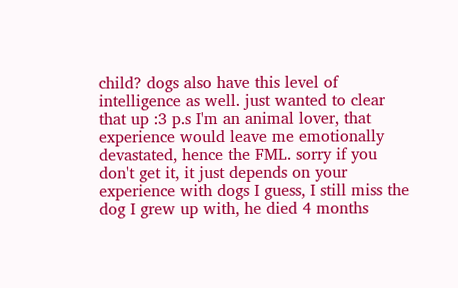child? dogs also have this level of intelligence as well. just wanted to clear that up :3 p.s I'm an animal lover, that experience would leave me emotionally devastated, hence the FML. sorry if you don't get it, it just depends on your experience with dogs I guess, I still miss the dog I grew up with, he died 4 months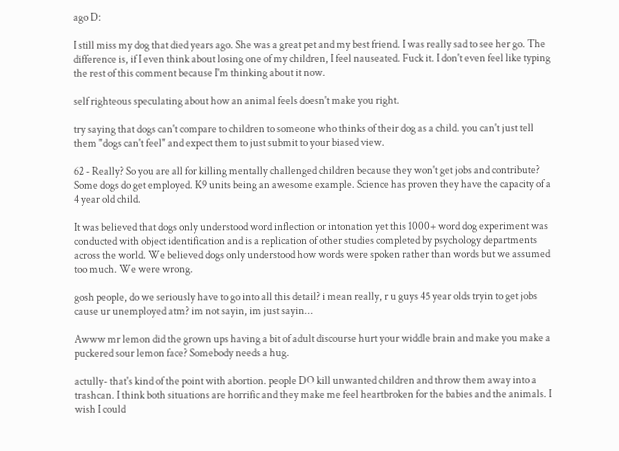ago D:

I still miss my dog that died years ago. She was a great pet and my best friend. I was really sad to see her go. The difference is, if I even think about losing one of my children, I feel nauseated. Fuck it. I don't even feel like typing the rest of this comment because I'm thinking about it now.

self righteous speculating about how an animal feels doesn't make you right.

try saying that dogs can't compare to children to someone who thinks of their dog as a child. you can't just tell them "dogs can't feel" and expect them to just submit to your biased view.

62 - Really? So you are all for killing mentally challenged children because they won't get jobs and contribute? Some dogs do get employed. K9 units being an awesome example. Science has proven they have the capacity of a 4 year old child.

It was believed that dogs only understood word inflection or intonation yet this 1000+ word dog experiment was conducted with object identification and is a replication of other studies completed by psychology departments across the world. We believed dogs only understood how words were spoken rather than words but we assumed too much. We were wrong.

gosh people, do we seriously have to go into all this detail? i mean really, r u guys 45 year olds tryin to get jobs cause ur unemployed atm? im not sayin, im just sayin...

Awww mr lemon did the grown ups having a bit of adult discourse hurt your widdle brain and make you make a puckered sour lemon face? Somebody needs a hug.

actully- that's kind of the point with abortion. people DO kill unwanted children and throw them away into a trashcan. I think both situations are horrific and they make me feel heartbroken for the babies and the animals. I wish I could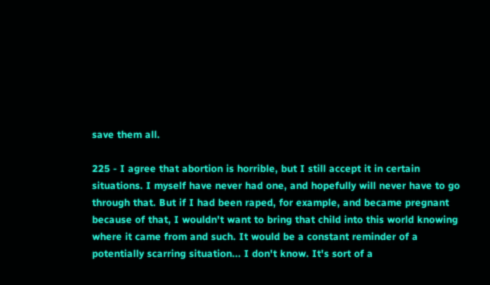save them all.

225 - I agree that abortion is horrible, but I still accept it in certain situations. I myself have never had one, and hopefully will never have to go through that. But if I had been raped, for example, and became pregnant because of that, I wouldn't want to bring that child into this world knowing where it came from and such. It would be a constant reminder of a potentially scarring situation... I don't know. It's sort of a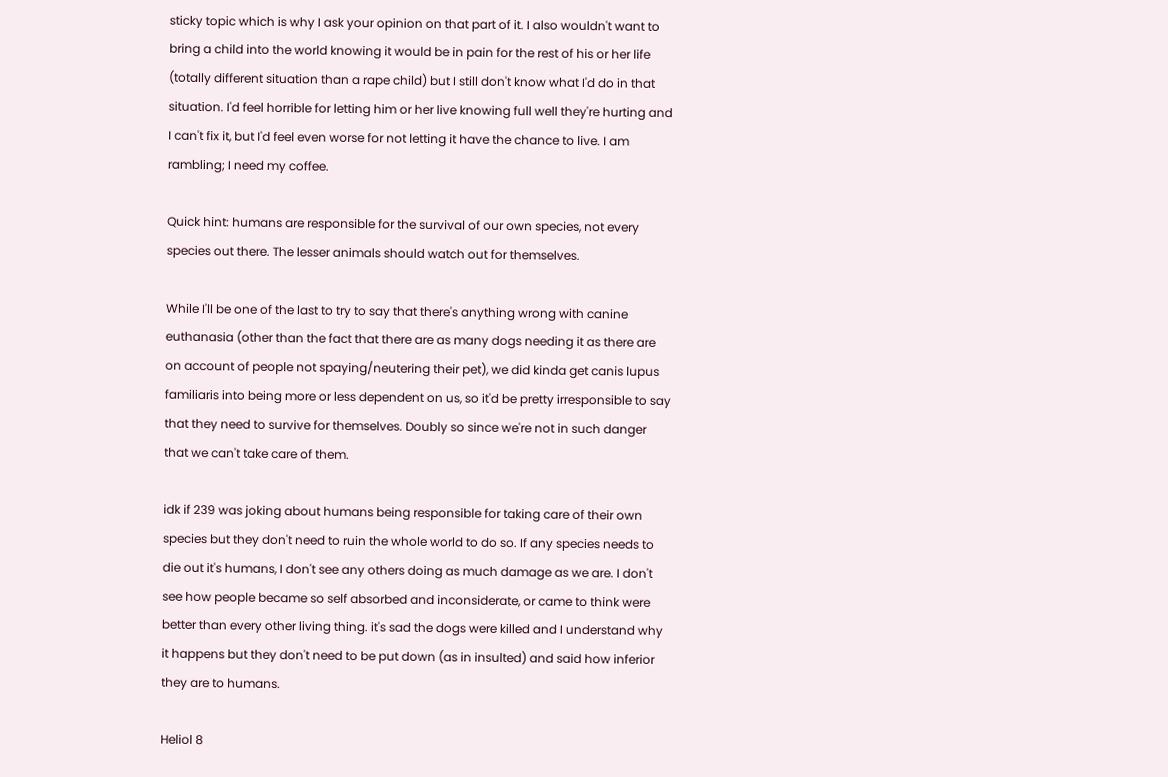sticky topic which is why I ask your opinion on that part of it. I also wouldn't want to bring a child into the world knowing it would be in pain for the rest of his or her life (totally different situation than a rape child) but I still don't know what I'd do in that situation. I'd feel horrible for letting him or her live knowing full well they're hurting and I can't fix it, but I'd feel even worse for not letting it have the chance to live. I am rambling; I need my coffee.

Quick hint: humans are responsible for the survival of our own species, not every species out there. The lesser animals should watch out for themselves.

While I'll be one of the last to try to say that there's anything wrong with canine euthanasia (other than the fact that there are as many dogs needing it as there are on account of people not spaying/neutering their pet), we did kinda get canis lupus familiaris into being more or less dependent on us, so it'd be pretty irresponsible to say that they need to survive for themselves. Doubly so since we're not in such danger that we can't take care of them.

idk if 239 was joking about humans being responsible for taking care of their own species but they don't need to ruin the whole world to do so. If any species needs to die out it's humans, I don't see any others doing as much damage as we are. I don't see how people became so self absorbed and inconsiderate, or came to think were better than every other living thing. it's sad the dogs were killed and I understand why it happens but they don't need to be put down (as in insulted) and said how inferior they are to humans.

Heliol 8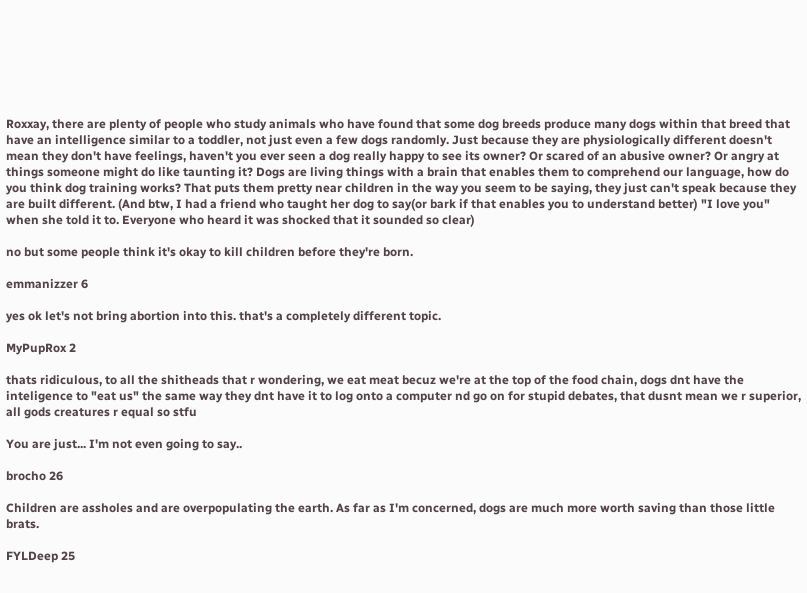Roxxay, there are plenty of people who study animals who have found that some dog breeds produce many dogs within that breed that have an intelligence similar to a toddler, not just even a few dogs randomly. Just because they are physiologically different doesn't mean they don't have feelings, haven't you ever seen a dog really happy to see its owner? Or scared of an abusive owner? Or angry at things someone might do like taunting it? Dogs are living things with a brain that enables them to comprehend our language, how do you think dog training works? That puts them pretty near children in the way you seem to be saying, they just can't speak because they are built different. (And btw, I had a friend who taught her dog to say(or bark if that enables you to understand better) "I love you" when she told it to. Everyone who heard it was shocked that it sounded so clear)

no but some people think it's okay to kill children before they're born.

emmanizzer 6

yes ok let's not bring abortion into this. that's a completely different topic.

MyPupRox 2

thats ridiculous, to all the shitheads that r wondering, we eat meat becuz we're at the top of the food chain, dogs dnt have the inteligence to "eat us" the same way they dnt have it to log onto a computer nd go on for stupid debates, that dusnt mean we r superior, all gods creatures r equal so stfu

You are just... I'm not even going to say..

brocho 26

Children are assholes and are overpopulating the earth. As far as I'm concerned, dogs are much more worth saving than those little brats.

FYLDeep 25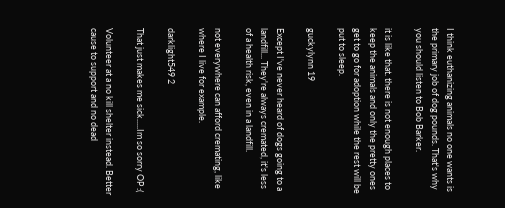I think euthanizing animals no one wants is the primary job of dog pounds. That's why you should listen to Bob Barker.

it is like that. there is not enough places to keep the animals and only the pretty ones get to go for adoption while the rest will be put to sleep.

guckylynn 19

Except I've never heard of dogs going to a landfill... They're always cremated, it's less of a health risk, even in a landfill.

not everywhere can afford cremating, like where I live for example.

darklight549 2

That just makes me sick.....Im so sorry OP :(

Volunteer at a no kill shelter instead. Better cause to support and no dead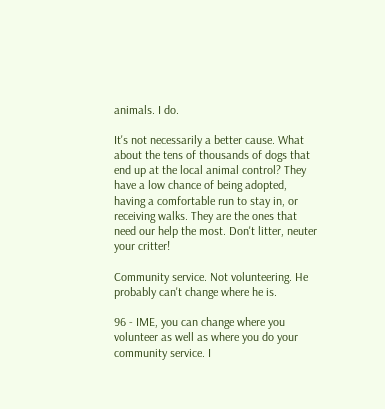animals. I do.

It's not necessarily a better cause. What about the tens of thousands of dogs that end up at the local animal control? They have a low chance of being adopted, having a comfortable run to stay in, or receiving walks. They are the ones that need our help the most. Don't litter, neuter your critter!

Community service. Not volunteering. He probably can't change where he is.

96 - IME, you can change where you volunteer as well as where you do your community service. I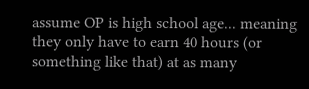assume OP is high school age... meaning they only have to earn 40 hours (or something like that) at as many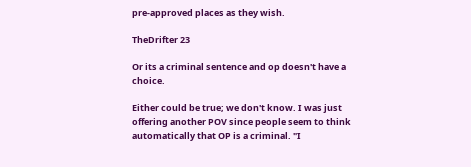pre-approved places as they wish.

TheDrifter 23

Or its a criminal sentence and op doesn't have a choice.

Either could be true; we don't know. I was just offering another POV since people seem to think automatically that OP is a criminal. "I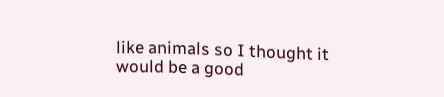like animals so I thought it would be a good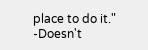place to do it." -Doesn't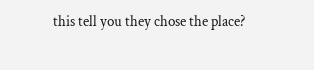this tell you they chose the place?